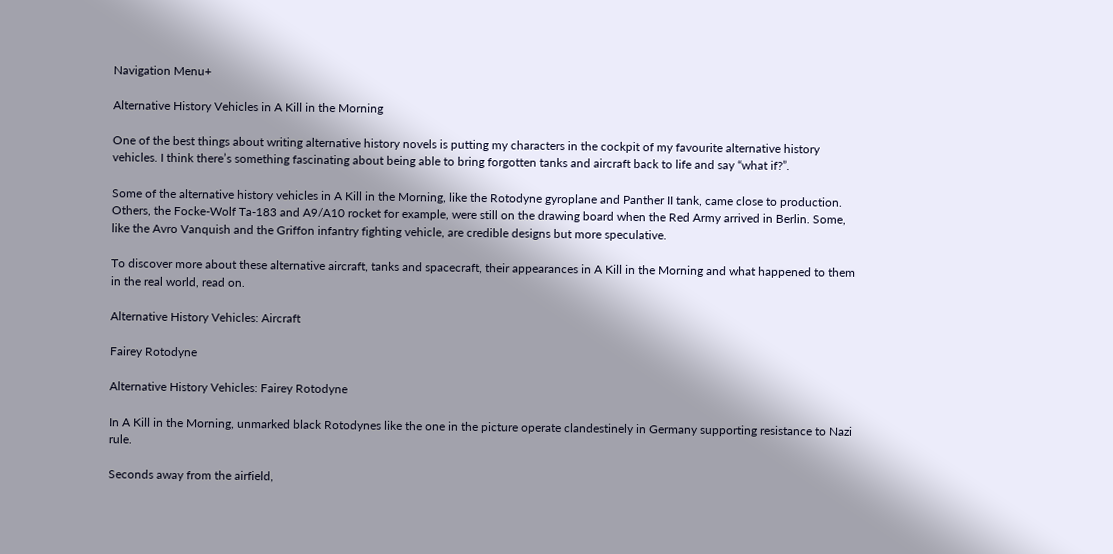Navigation Menu+

Alternative History Vehicles in A Kill in the Morning

One of the best things about writing alternative history novels is putting my characters in the cockpit of my favourite alternative history vehicles. I think there’s something fascinating about being able to bring forgotten tanks and aircraft back to life and say “what if?”.

Some of the alternative history vehicles in A Kill in the Morning, like the Rotodyne gyroplane and Panther II tank, came close to production. Others, the Focke-Wolf Ta-183 and A9/A10 rocket for example, were still on the drawing board when the Red Army arrived in Berlin. Some, like the Avro Vanquish and the Griffon infantry fighting vehicle, are credible designs but more speculative.

To discover more about these alternative aircraft, tanks and spacecraft, their appearances in A Kill in the Morning and what happened to them in the real world, read on.

Alternative History Vehicles: Aircraft

Fairey Rotodyne

Alternative History Vehicles: Fairey Rotodyne

In A Kill in the Morning, unmarked black Rotodynes like the one in the picture operate clandestinely in Germany supporting resistance to Nazi rule.

Seconds away from the airfield,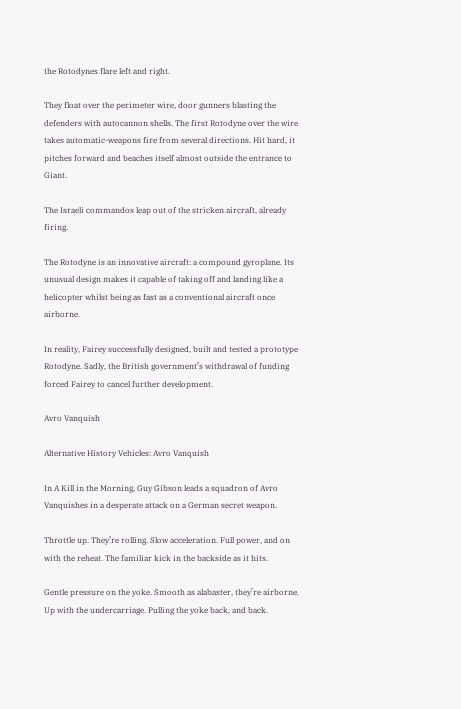the Rotodynes flare left and right.

They float over the perimeter wire, door gunners blasting the defenders with autocannon shells. The first Rotodyne over the wire takes automatic-weapons fire from several directions. Hit hard, it pitches forward and beaches itself almost outside the entrance to Giant.

The Israeli commandos leap out of the stricken aircraft, already firing.

The Rotodyne is an innovative aircraft: a compound gyroplane. Its unusual design makes it capable of taking off and landing like a helicopter whilst being as fast as a conventional aircraft once airborne.

In reality, Fairey successfully designed, built and tested a prototype Rotodyne. Sadly, the British government’s withdrawal of funding forced Fairey to cancel further development.

Avro Vanquish

Alternative History Vehicles: Avro Vanquish

In A Kill in the Morning, Guy Gibson leads a squadron of Avro Vanquishes in a desperate attack on a German secret weapon.

Throttle up. They’re rolling. Slow acceleration. Full power, and on with the reheat. The familiar kick in the backside as it hits.

Gentle pressure on the yoke. Smooth as alabaster, they’re airborne. Up with the undercarriage. Pulling the yoke back, and back.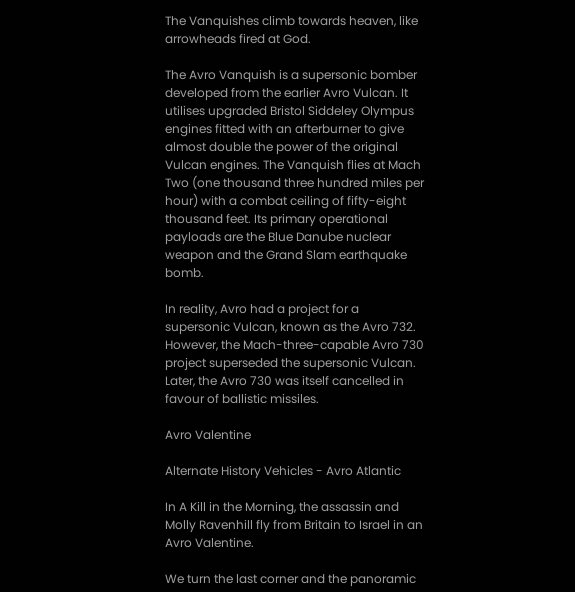The Vanquishes climb towards heaven, like arrowheads fired at God.

The Avro Vanquish is a supersonic bomber developed from the earlier Avro Vulcan. It utilises upgraded Bristol Siddeley Olympus engines fitted with an afterburner to give almost double the power of the original Vulcan engines. The Vanquish flies at Mach Two (one thousand three hundred miles per hour) with a combat ceiling of fifty-eight thousand feet. Its primary operational payloads are the Blue Danube nuclear weapon and the Grand Slam earthquake bomb.

In reality, Avro had a project for a supersonic Vulcan, known as the Avro 732. However, the Mach-three-capable Avro 730 project superseded the supersonic Vulcan. Later, the Avro 730 was itself cancelled in favour of ballistic missiles.

Avro Valentine

Alternate History Vehicles - Avro Atlantic

In A Kill in the Morning, the assassin and Molly Ravenhill fly from Britain to Israel in an Avro Valentine.

We turn the last corner and the panoramic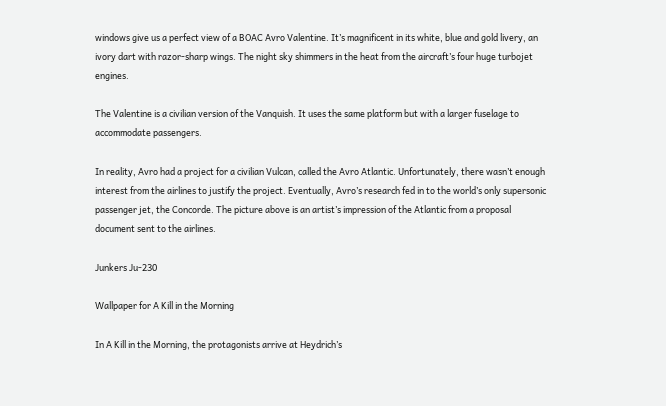windows give us a perfect view of a BOAC Avro Valentine. It’s magnificent in its white, blue and gold livery, an ivory dart with razor-sharp wings. The night sky shimmers in the heat from the aircraft’s four huge turbojet engines.

The Valentine is a civilian version of the Vanquish. It uses the same platform but with a larger fuselage to accommodate passengers.

In reality, Avro had a project for a civilian Vulcan, called the Avro Atlantic. Unfortunately, there wasn’t enough interest from the airlines to justify the project. Eventually, Avro’s research fed in to the world’s only supersonic passenger jet, the Concorde. The picture above is an artist’s impression of the Atlantic from a proposal document sent to the airlines.

Junkers Ju-230

Wallpaper for A Kill in the Morning

In A Kill in the Morning, the protagonists arrive at Heydrich’s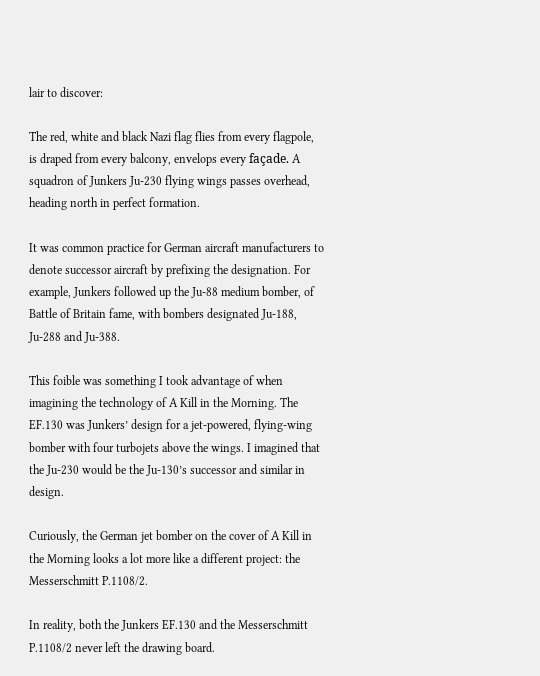lair to discover:

The red, white and black Nazi flag flies from every flagpole, is draped from every balcony, envelops every façade. A squadron of Junkers Ju-230 flying wings passes overhead, heading north in perfect formation.

It was common practice for German aircraft manufacturers to denote successor aircraft by prefixing the designation. For example, Junkers followed up the Ju-88 medium bomber, of Battle of Britain fame, with bombers designated Ju-188, Ju-288 and Ju-388.

This foible was something I took advantage of when imagining the technology of A Kill in the Morning. The EF.130 was Junkers’ design for a jet-powered, flying-wing bomber with four turbojets above the wings. I imagined that the Ju-230 would be the Ju-130’s successor and similar in design.

Curiously, the German jet bomber on the cover of A Kill in the Morning looks a lot more like a different project: the Messerschmitt P.1108/2.

In reality, both the Junkers EF.130 and the Messerschmitt P.1108/2 never left the drawing board.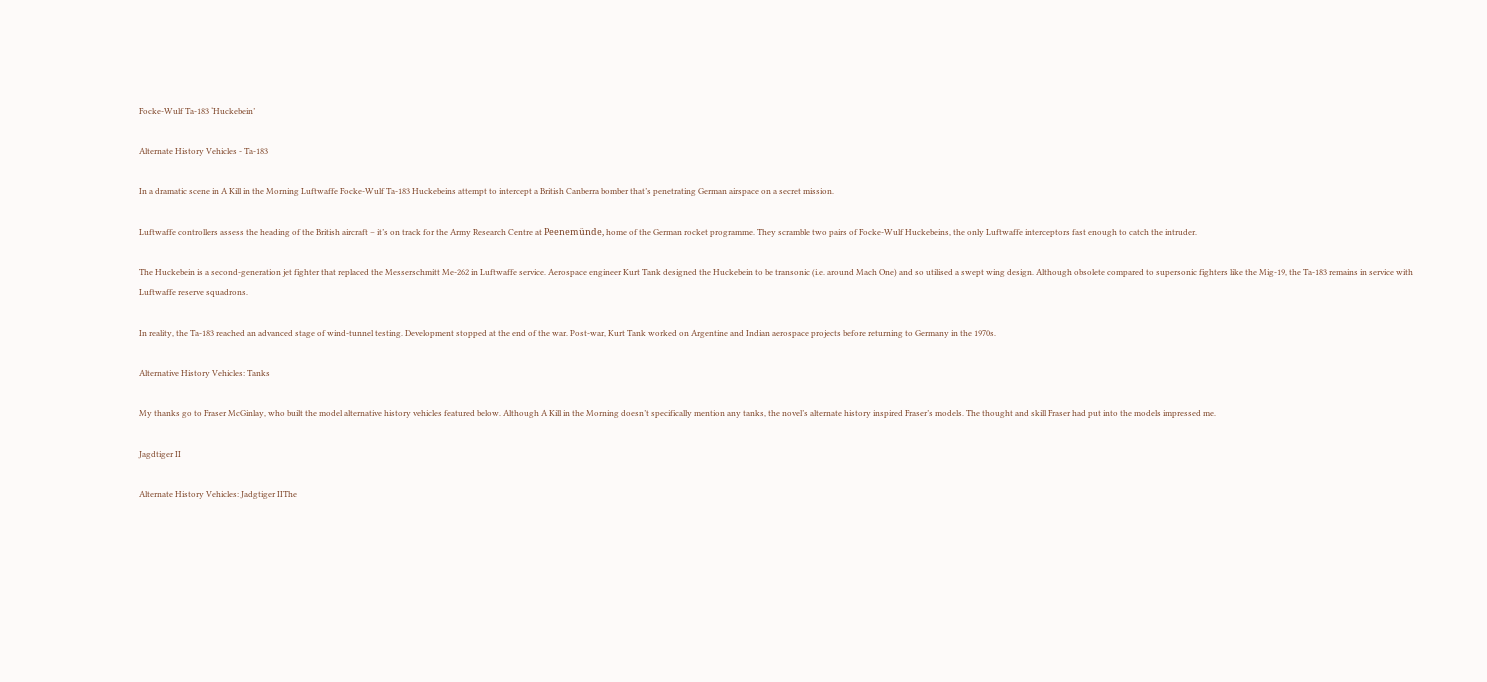Focke-Wulf Ta-183 ‘Huckebein’

Alternate History Vehicles - Ta-183

In a dramatic scene in A Kill in the Morning Luftwaffe Focke-Wulf Ta-183 Huckebeins attempt to intercept a British Canberra bomber that’s penetrating German airspace on a secret mission.

Luftwaffe controllers assess the heading of the British aircraft – it’s on track for the Army Research Centre at Peenemünde, home of the German rocket programme. They scramble two pairs of Focke-Wulf Huckebeins, the only Luftwaffe interceptors fast enough to catch the intruder.

The Huckebein is a second-generation jet fighter that replaced the Messerschmitt Me-262 in Luftwaffe service. Aerospace engineer Kurt Tank designed the Huckebein to be transonic (i.e. around Mach One) and so utilised a swept wing design. Although obsolete compared to supersonic fighters like the Mig-19, the Ta-183 remains in service with Luftwaffe reserve squadrons.

In reality, the Ta-183 reached an advanced stage of wind-tunnel testing. Development stopped at the end of the war. Post-war, Kurt Tank worked on Argentine and Indian aerospace projects before returning to Germany in the 1970s.

Alternative History Vehicles: Tanks

My thanks go to Fraser McGinlay, who built the model alternative history vehicles featured below. Although A Kill in the Morning doesn’t specifically mention any tanks, the novel’s alternate history inspired Fraser’s models. The thought and skill Fraser had put into the models impressed me.

Jagdtiger II

Alternate History Vehicles: Jadgtiger IIThe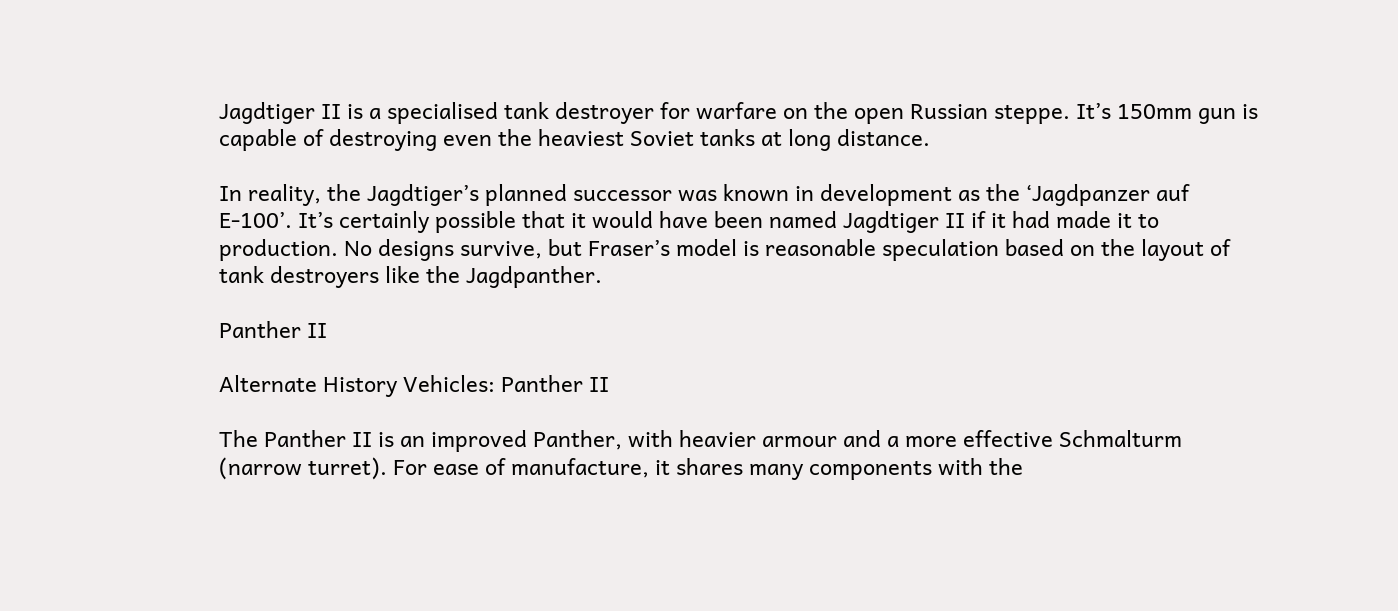Jagdtiger II is a specialised tank destroyer for warfare on the open Russian steppe. It’s 150mm gun is capable of destroying even the heaviest Soviet tanks at long distance.

In reality, the Jagdtiger’s planned successor was known in development as the ‘Jagdpanzer auf E-100’. It’s certainly possible that it would have been named Jagdtiger II if it had made it to production. No designs survive, but Fraser’s model is reasonable speculation based on the layout of tank destroyers like the Jagdpanther.

Panther II

Alternate History Vehicles: Panther II

The Panther II is an improved Panther, with heavier armour and a more effective Schmalturm (narrow turret). For ease of manufacture, it shares many components with the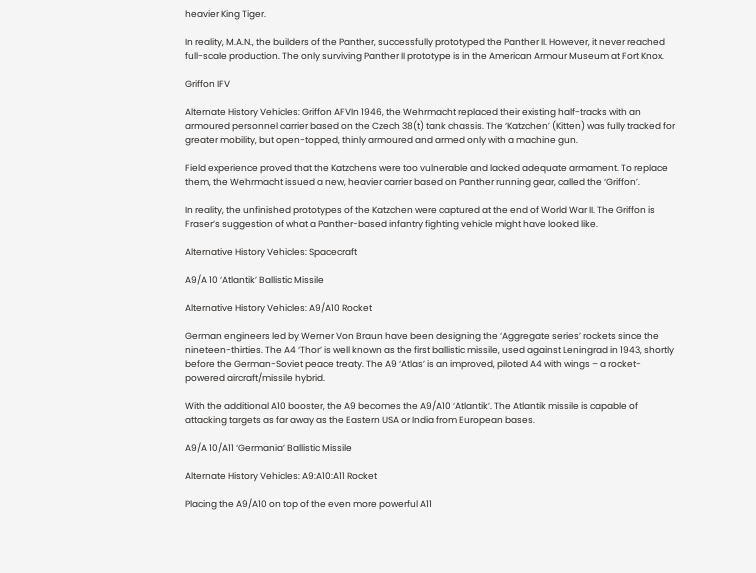heavier King Tiger.

In reality, M.A.N., the builders of the Panther, successfully prototyped the Panther II. However, it never reached full-scale production. The only surviving Panther II prototype is in the American Armour Museum at Fort Knox.

Griffon IFV

Alternate History Vehicles: Griffon AFVIn 1946, the Wehrmacht replaced their existing half-tracks with an armoured personnel carrier based on the Czech 38(t) tank chassis. The ‘Katzchen’ (Kitten) was fully tracked for greater mobility, but open-topped, thinly armoured and armed only with a machine gun.

Field experience proved that the Katzchens were too vulnerable and lacked adequate armament. To replace them, the Wehrmacht issued a new, heavier carrier based on Panther running gear, called the ‘Griffon’.

In reality, the unfinished prototypes of the Katzchen were captured at the end of World War II. The Griffon is Fraser’s suggestion of what a Panther-based infantry fighting vehicle might have looked like.

Alternative History Vehicles: Spacecraft

A9/A 10 ‘Atlantik’ Ballistic Missile

Alternative History Vehicles: A9/A10 Rocket

German engineers led by Werner Von Braun have been designing the ‘Aggregate series’ rockets since the nineteen-thirties. The A4 ‘Thor’ is well known as the first ballistic missile, used against Leningrad in 1943, shortly before the German-Soviet peace treaty. The A9 ‘Atlas’ is an improved, piloted A4 with wings – a rocket-powered aircraft/missile hybrid.

With the additional A10 booster, the A9 becomes the A9/A10 ‘Atlantik’. The Atlantik missile is capable of attacking targets as far away as the Eastern USA or India from European bases.

A9/A 10/A11 ‘Germania’ Ballistic Missile

Alternate History Vehicles: A9:A10:A11 Rocket

Placing the A9/A10 on top of the even more powerful A11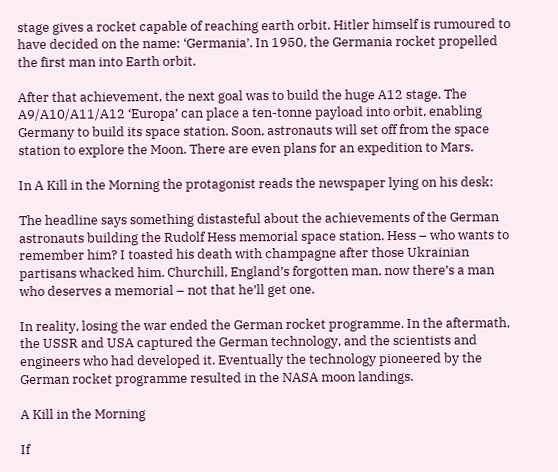stage gives a rocket capable of reaching earth orbit. Hitler himself is rumoured to have decided on the name: ‘Germania’. In 1950, the Germania rocket propelled the first man into Earth orbit.

After that achievement, the next goal was to build the huge A12 stage. The A9/A10/A11/A12 ‘Europa’ can place a ten-tonne payload into orbit, enabling Germany to build its space station. Soon, astronauts will set off from the space station to explore the Moon. There are even plans for an expedition to Mars.

In A Kill in the Morning the protagonist reads the newspaper lying on his desk:

The headline says something distasteful about the achievements of the German astronauts building the Rudolf Hess memorial space station. Hess – who wants to remember him? I toasted his death with champagne after those Ukrainian partisans whacked him. Churchill, England’s forgotten man, now there’s a man who deserves a memorial – not that he’ll get one.

In reality, losing the war ended the German rocket programme. In the aftermath, the USSR and USA captured the German technology, and the scientists and engineers who had developed it. Eventually the technology pioneered by the German rocket programme resulted in the NASA moon landings.

A Kill in the Morning

If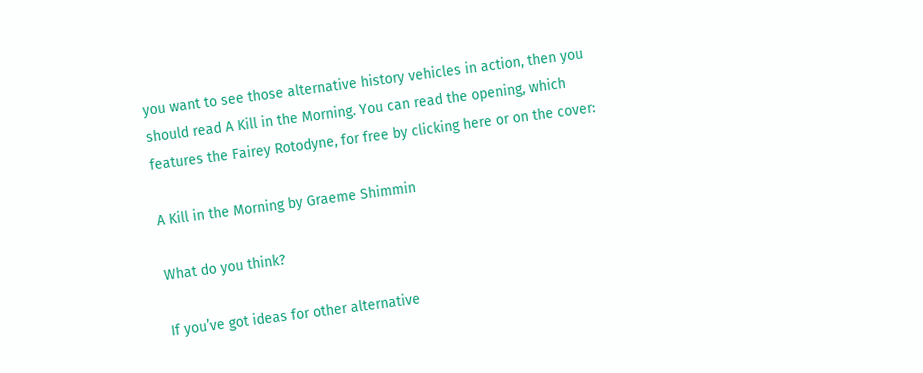you want to see those alternative history vehicles in action, then you should read A Kill in the Morning. You can read the opening, which features the Fairey Rotodyne, for free by clicking here or on the cover:

A Kill in the Morning by Graeme Shimmin

What do you think?

If you’ve got ideas for other alternative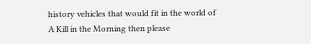history vehicles that would fit in the world of A Kill in the Morning then please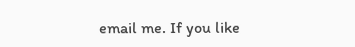email me. If you like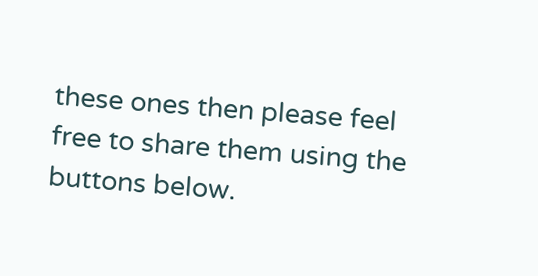these ones then please feel free to share them using the buttons below.